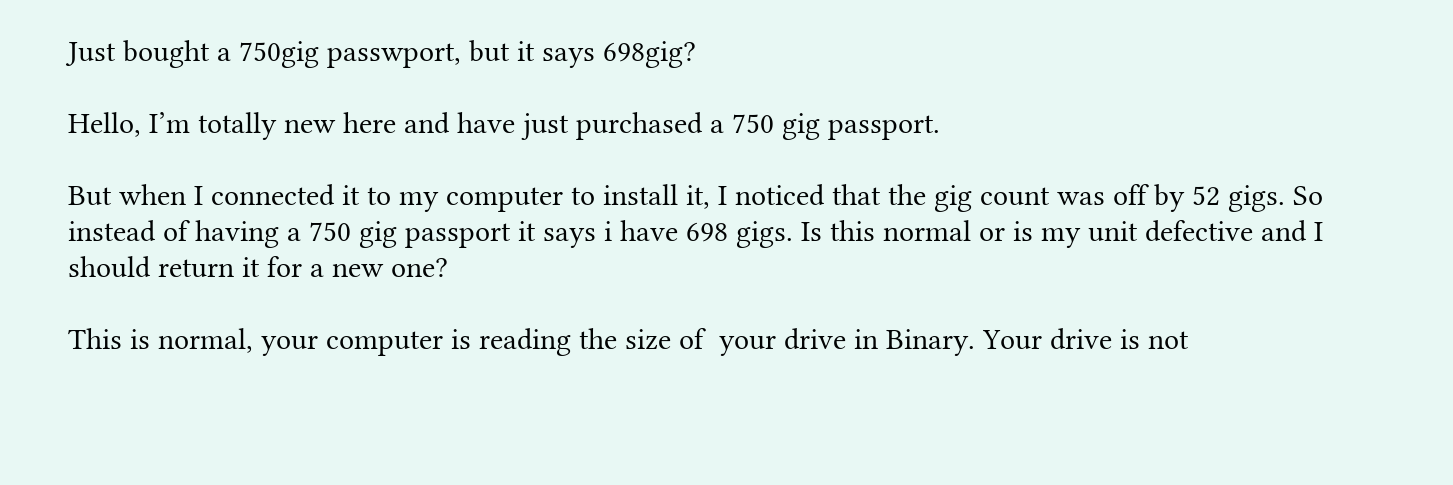Just bought a 750gig passwport, but it says 698gig?

Hello, I’m totally new here and have just purchased a 750 gig passport.

But when I connected it to my computer to install it, I noticed that the gig count was off by 52 gigs. So instead of having a 750 gig passport it says i have 698 gigs. Is this normal or is my unit defective and I should return it for a new one?

This is normal, your computer is reading the size of  your drive in Binary. Your drive is not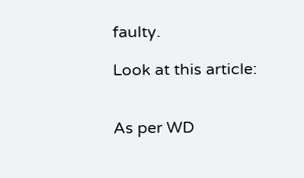faulty.

Look at this article:


As per WD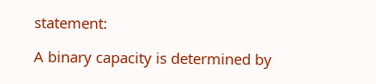statement:

A binary capacity is determined by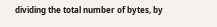dividing the total number of bytes, by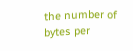the number of bytes per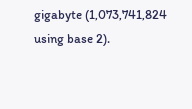gigabyte (1,073,741,824 using base 2).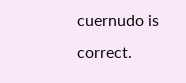cuernudo is correct.